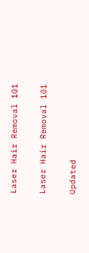Laser Hair Removal 101

Laser Hair Removal 101

Updated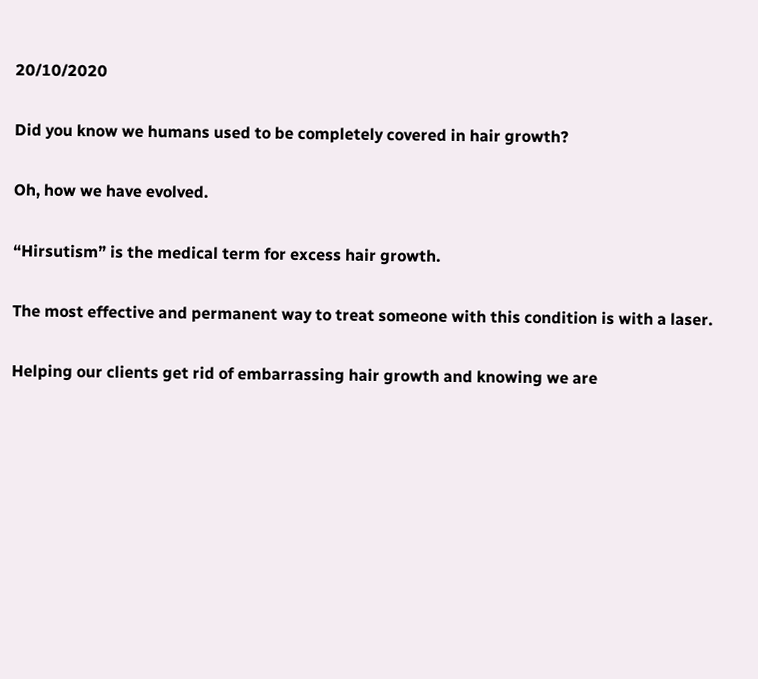20/10/2020

Did you know we humans used to be completely covered in hair growth?

Oh, how we have evolved.

“Hirsutism” is the medical term for excess hair growth.

The most effective and permanent way to treat someone with this condition is with a laser.

Helping our clients get rid of embarrassing hair growth and knowing we are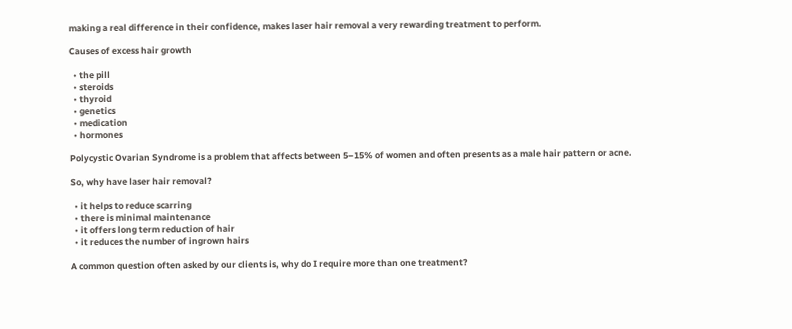making a real difference in their confidence, makes laser hair removal a very rewarding treatment to perform.

Causes of excess hair growth

  • the pill
  • steroids
  • thyroid
  • genetics
  • medication
  • hormones

Polycystic Ovarian Syndrome is a problem that affects between 5–15% of women and often presents as a male hair pattern or acne.

So, why have laser hair removal?

  • it helps to reduce scarring
  • there is minimal maintenance
  • it offers long term reduction of hair
  • it reduces the number of ingrown hairs

A common question often asked by our clients is, why do I require more than one treatment?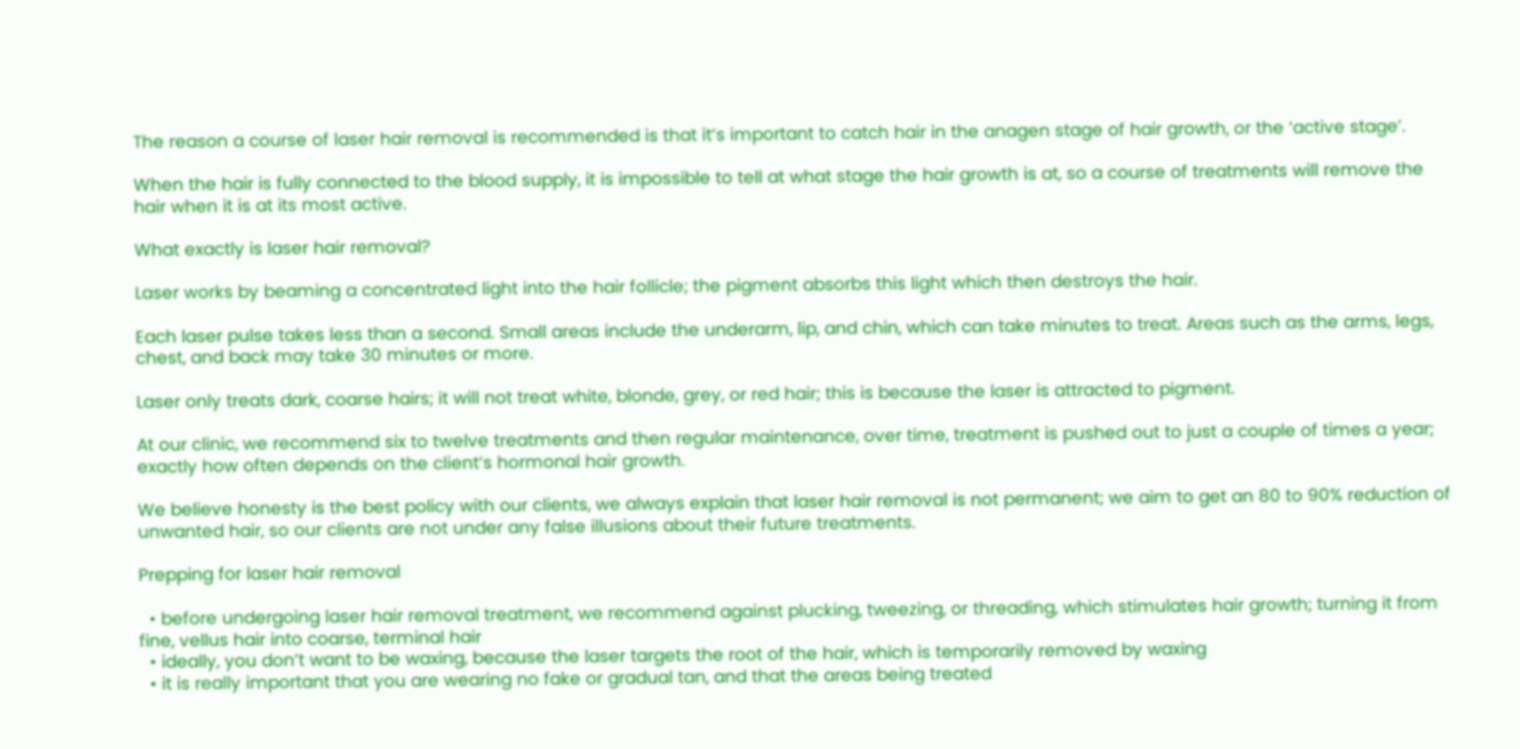The reason a course of laser hair removal is recommended is that it’s important to catch hair in the anagen stage of hair growth, or the ‘active stage’.

When the hair is fully connected to the blood supply, it is impossible to tell at what stage the hair growth is at, so a course of treatments will remove the hair when it is at its most active.

What exactly is laser hair removal?

Laser works by beaming a concentrated light into the hair follicle; the pigment absorbs this light which then destroys the hair.

Each laser pulse takes less than a second. Small areas include the underarm, lip, and chin, which can take minutes to treat. Areas such as the arms, legs, chest, and back may take 30 minutes or more.

Laser only treats dark, coarse hairs; it will not treat white, blonde, grey, or red hair; this is because the laser is attracted to pigment.

At our clinic, we recommend six to twelve treatments and then regular maintenance, over time, treatment is pushed out to just a couple of times a year; exactly how often depends on the client’s hormonal hair growth.

We believe honesty is the best policy with our clients, we always explain that laser hair removal is not permanent; we aim to get an 80 to 90% reduction of unwanted hair, so our clients are not under any false illusions about their future treatments.

Prepping for laser hair removal

  • before undergoing laser hair removal treatment, we recommend against plucking, tweezing, or threading, which stimulates hair growth; turning it from fine, vellus hair into coarse, terminal hair
  • ideally, you don’t want to be waxing, because the laser targets the root of the hair, which is temporarily removed by waxing
  • it is really important that you are wearing no fake or gradual tan, and that the areas being treated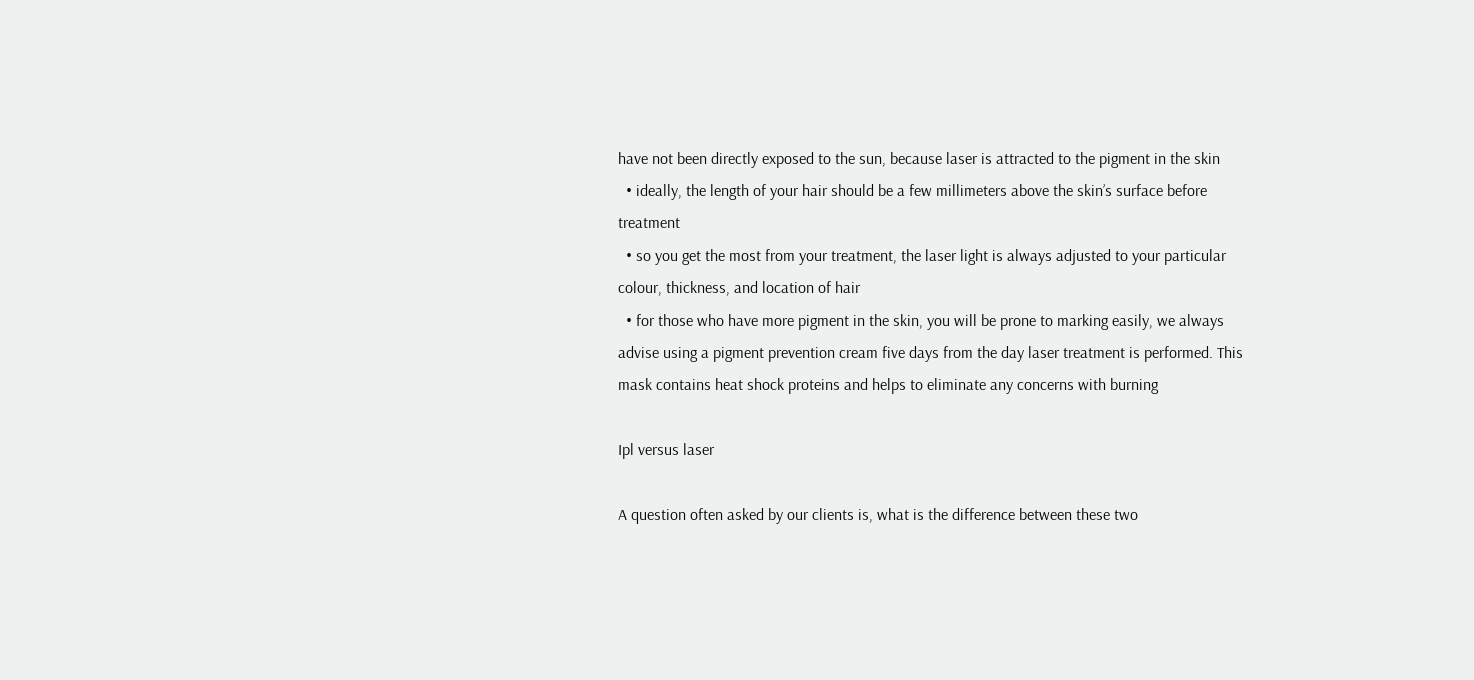have not been directly exposed to the sun, because laser is attracted to the pigment in the skin
  • ideally, the length of your hair should be a few millimeters above the skin’s surface before treatment
  • so you get the most from your treatment, the laser light is always adjusted to your particular colour, thickness, and location of hair
  • for those who have more pigment in the skin, you will be prone to marking easily, we always advise using a pigment prevention cream five days from the day laser treatment is performed. This mask contains heat shock proteins and helps to eliminate any concerns with burning

Ipl versus laser

A question often asked by our clients is, what is the difference between these two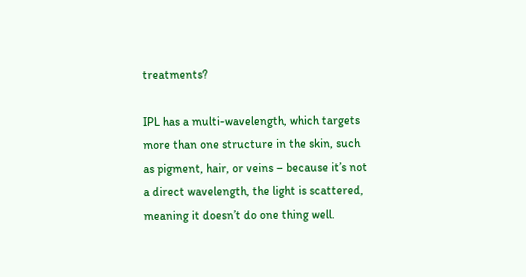treatments?

IPL has a multi-wavelength, which targets more than one structure in the skin, such as pigment, hair, or veins – because it’s not a direct wavelength, the light is scattered, meaning it doesn’t do one thing well.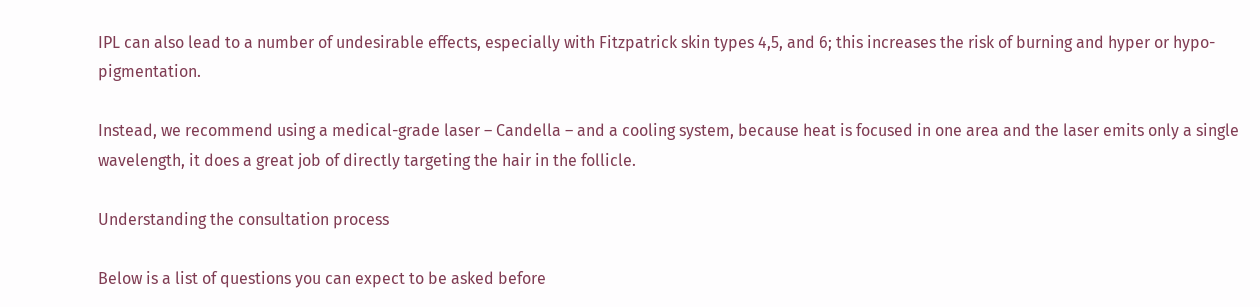IPL can also lead to a number of undesirable effects, especially with Fitzpatrick skin types 4,5, and 6; this increases the risk of burning and hyper or hypo-pigmentation.

Instead, we recommend using a medical-grade laser – Candella – and a cooling system, because heat is focused in one area and the laser emits only a single wavelength, it does a great job of directly targeting the hair in the follicle.

Understanding the consultation process

Below is a list of questions you can expect to be asked before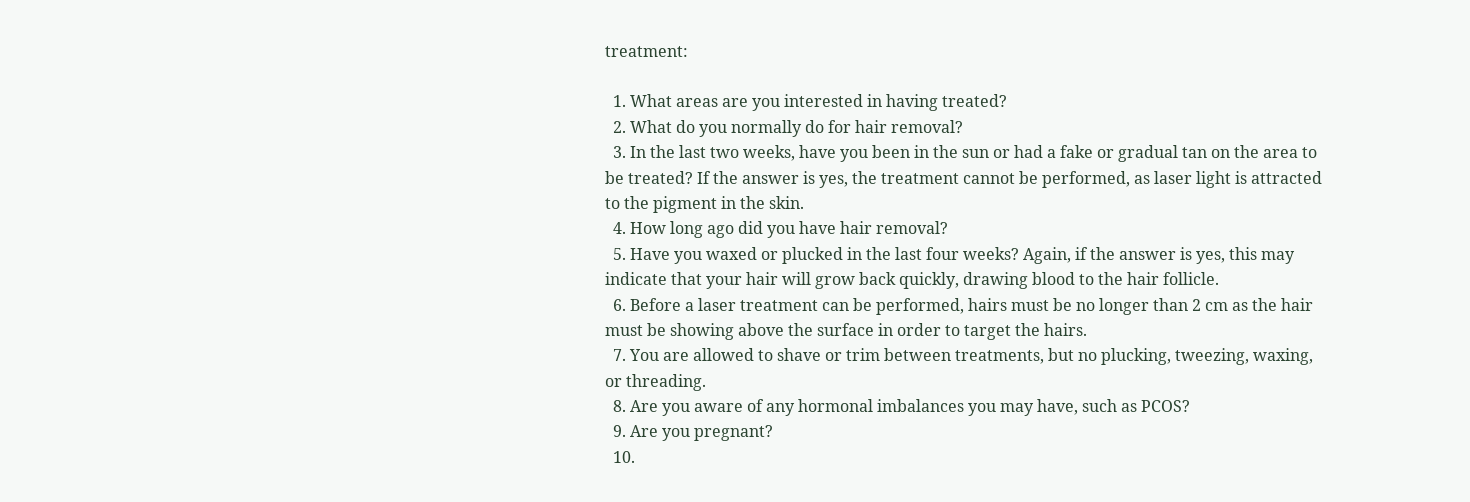treatment:

  1. What areas are you interested in having treated?
  2. What do you normally do for hair removal?
  3. In the last two weeks, have you been in the sun or had a fake or gradual tan on the area to be treated? If the answer is yes, the treatment cannot be performed, as laser light is attracted to the pigment in the skin.
  4. How long ago did you have hair removal?
  5. Have you waxed or plucked in the last four weeks? Again, if the answer is yes, this may indicate that your hair will grow back quickly, drawing blood to the hair follicle.
  6. Before a laser treatment can be performed, hairs must be no longer than 2 cm as the hair must be showing above the surface in order to target the hairs.
  7. You are allowed to shave or trim between treatments, but no plucking, tweezing, waxing, or threading.
  8. Are you aware of any hormonal imbalances you may have, such as PCOS?
  9. Are you pregnant?
  10.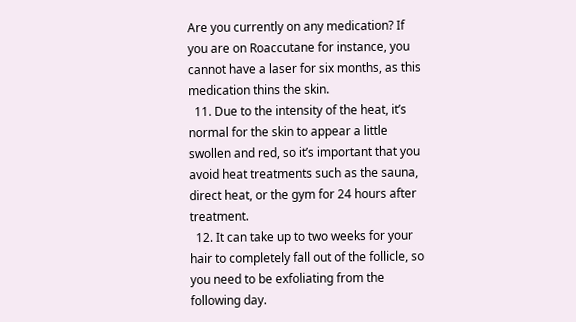Are you currently on any medication? If you are on Roaccutane for instance, you cannot have a laser for six months, as this medication thins the skin.
  11. Due to the intensity of the heat, it’s normal for the skin to appear a little swollen and red, so it’s important that you avoid heat treatments such as the sauna, direct heat, or the gym for 24 hours after treatment.
  12. It can take up to two weeks for your hair to completely fall out of the follicle, so you need to be exfoliating from the following day.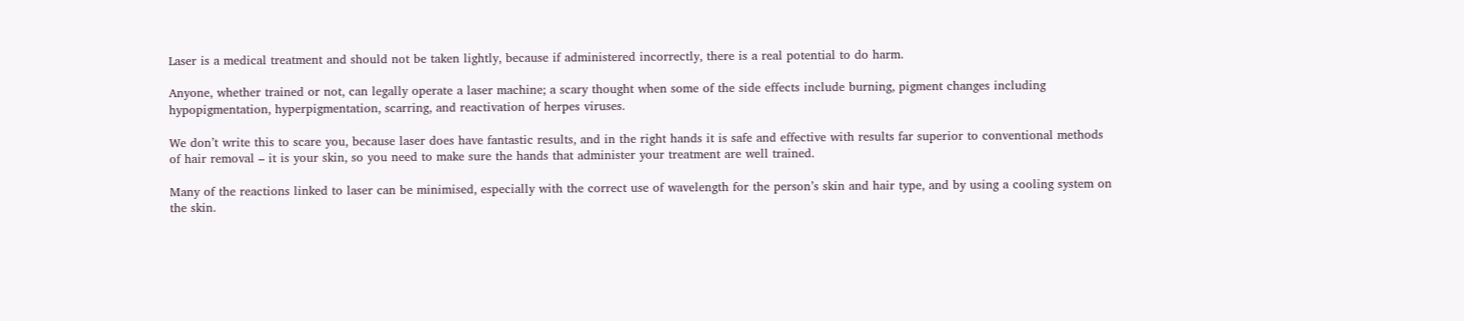Laser is a medical treatment and should not be taken lightly, because if administered incorrectly, there is a real potential to do harm.

Anyone, whether trained or not, can legally operate a laser machine; a scary thought when some of the side effects include burning, pigment changes including hypopigmentation, hyperpigmentation, scarring, and reactivation of herpes viruses.

We don’t write this to scare you, because laser does have fantastic results, and in the right hands it is safe and effective with results far superior to conventional methods of hair removal – it is your skin, so you need to make sure the hands that administer your treatment are well trained.

Many of the reactions linked to laser can be minimised, especially with the correct use of wavelength for the person’s skin and hair type, and by using a cooling system on the skin.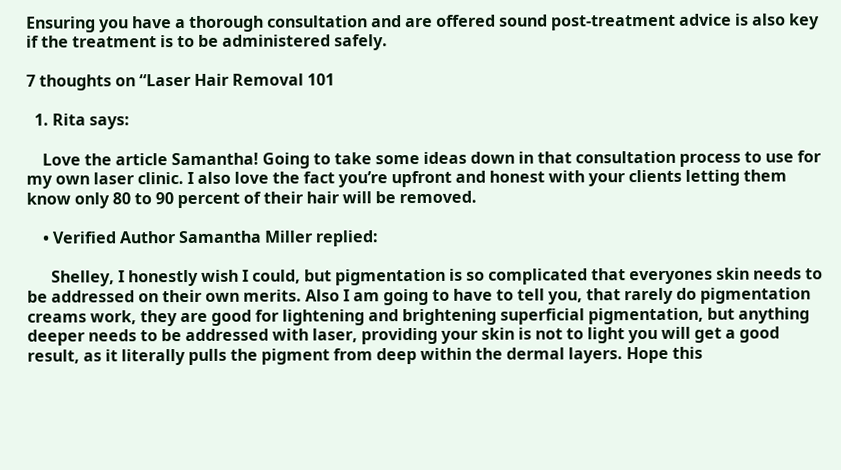Ensuring you have a thorough consultation and are offered sound post-treatment advice is also key if the treatment is to be administered safely.

7 thoughts on “Laser Hair Removal 101

  1. Rita says:

    Love the article Samantha! Going to take some ideas down in that consultation process to use for my own laser clinic. I also love the fact you’re upfront and honest with your clients letting them know only 80 to 90 percent of their hair will be removed.

    • Verified Author Samantha Miller replied:

      Shelley, I honestly wish I could, but pigmentation is so complicated that everyones skin needs to be addressed on their own merits. Also I am going to have to tell you, that rarely do pigmentation creams work, they are good for lightening and brightening superficial pigmentation, but anything deeper needs to be addressed with laser, providing your skin is not to light you will get a good result, as it literally pulls the pigment from deep within the dermal layers. Hope this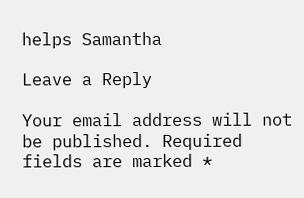helps Samantha

Leave a Reply

Your email address will not be published. Required fields are marked *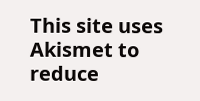This site uses Akismet to reduce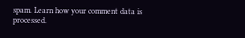spam. Learn how your comment data is processed.